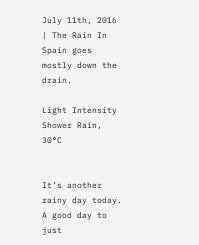July 11th, 2016 | The Rain In Spain goes mostly down the drain.

Light Intensity Shower Rain, 30°C


It’s another rainy day today. A good day to just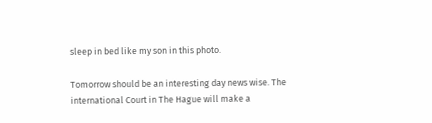sleep in bed like my son in this photo.

Tomorrow should be an interesting day news wise. The international Court in The Hague will make a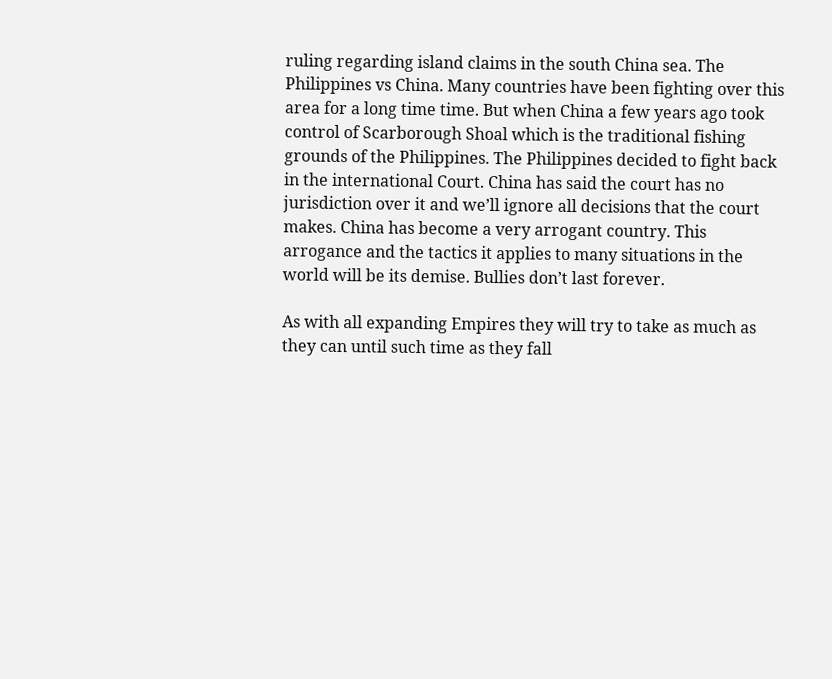ruling regarding island claims in the south China sea. The Philippines vs China. Many countries have been fighting over this area for a long time time. But when China a few years ago took control of Scarborough Shoal which is the traditional fishing grounds of the Philippines. The Philippines decided to fight back in the international Court. China has said the court has no jurisdiction over it and we’ll ignore all decisions that the court makes. China has become a very arrogant country. This arrogance and the tactics it applies to many situations in the world will be its demise. Bullies don’t last forever.

As with all expanding Empires they will try to take as much as they can until such time as they fall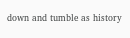down and tumble as history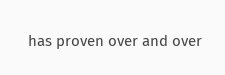has proven over and over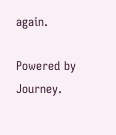again.

Powered by Journey.